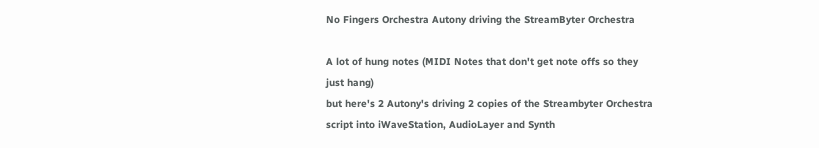No Fingers Orchestra Autony driving the StreamByter Orchestra

A lot of hung notes (MIDI Notes that don't get note offs so they just hang)
but here's 2 Autony's driving 2 copies of the Streambyter Orchestra script into iWaveStation, AudioLayer and Synth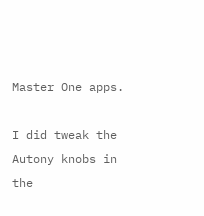Master One apps.

I did tweak the Autony knobs in the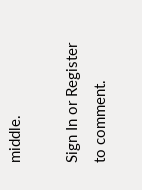middle.

Sign In or Register to comment.